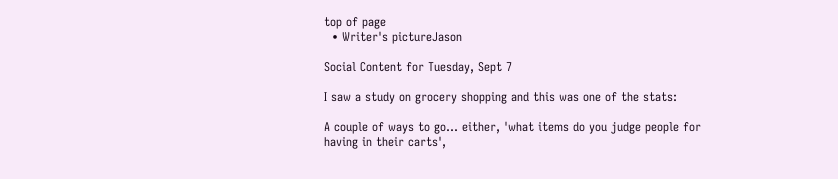top of page
  • Writer's pictureJason

Social Content for Tuesday, Sept 7

I saw a study on grocery shopping and this was one of the stats:

A couple of ways to go... either, 'what items do you judge people for having in their carts',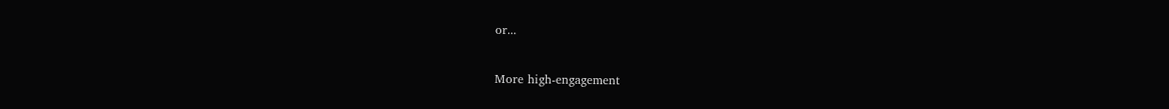or...

More high-engagement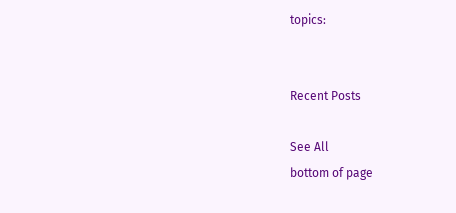topics:


Recent Posts

See All
bottom of page